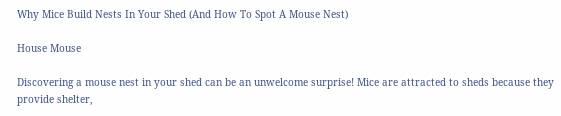Why Mice Build Nests In Your Shed (And How To Spot A Mouse Nest)

House Mouse

Discovering a mouse nest in your shed can be an unwelcome surprise! Mice are attracted to sheds because they provide shelter,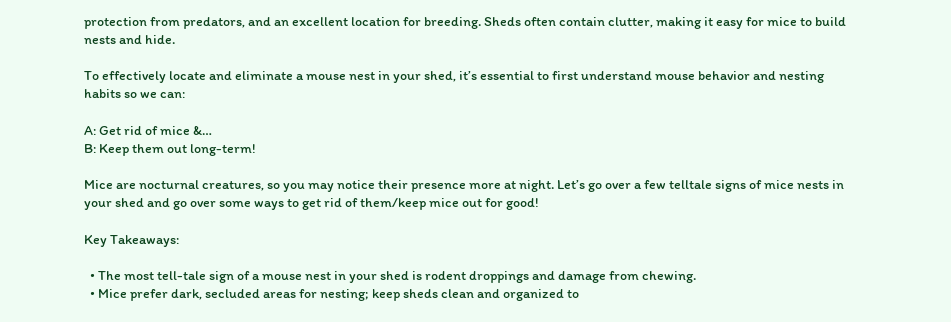protection from predators, and an excellent location for breeding. Sheds often contain clutter, making it easy for mice to build nests and hide.

To effectively locate and eliminate a mouse nest in your shed, it’s essential to first understand mouse behavior and nesting habits so we can:

A: Get rid of mice &…
B: Keep them out long-term!

Mice are nocturnal creatures, so you may notice their presence more at night. Let’s go over a few telltale signs of mice nests in your shed and go over some ways to get rid of them/keep mice out for good!

Key Takeaways:

  • The most tell-tale sign of a mouse nest in your shed is rodent droppings and damage from chewing.
  • Mice prefer dark, secluded areas for nesting; keep sheds clean and organized to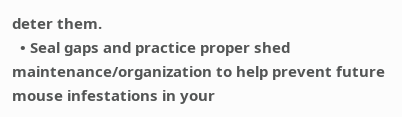deter them.
  • Seal gaps and practice proper shed maintenance/organization to help prevent future mouse infestations in your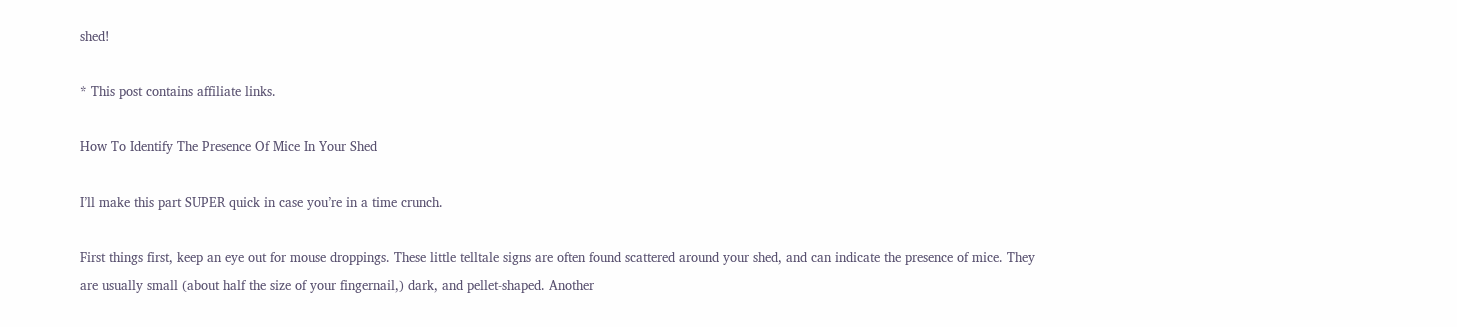shed!

* This post contains affiliate links.

How To Identify The Presence Of Mice In Your Shed

I’ll make this part SUPER quick in case you’re in a time crunch.

First things first, keep an eye out for mouse droppings. These little telltale signs are often found scattered around your shed, and can indicate the presence of mice. They are usually small (about half the size of your fingernail,) dark, and pellet-shaped. Another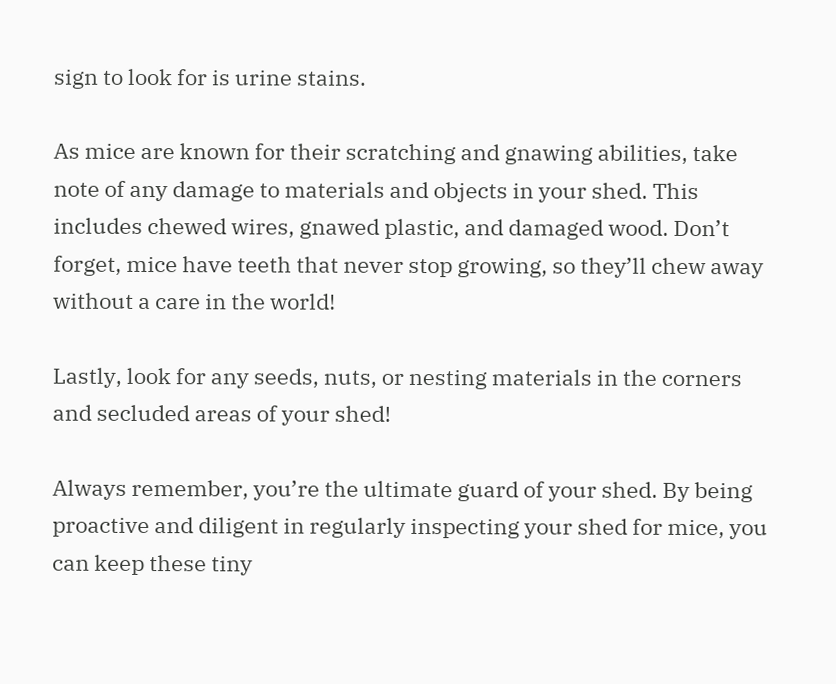sign to look for is urine stains.

As mice are known for their scratching and gnawing abilities, take note of any damage to materials and objects in your shed. This includes chewed wires, gnawed plastic, and damaged wood. Don’t forget, mice have teeth that never stop growing, so they’ll chew away without a care in the world!

Lastly, look for any seeds, nuts, or nesting materials in the corners and secluded areas of your shed!

Always remember, you’re the ultimate guard of your shed. By being proactive and diligent in regularly inspecting your shed for mice, you can keep these tiny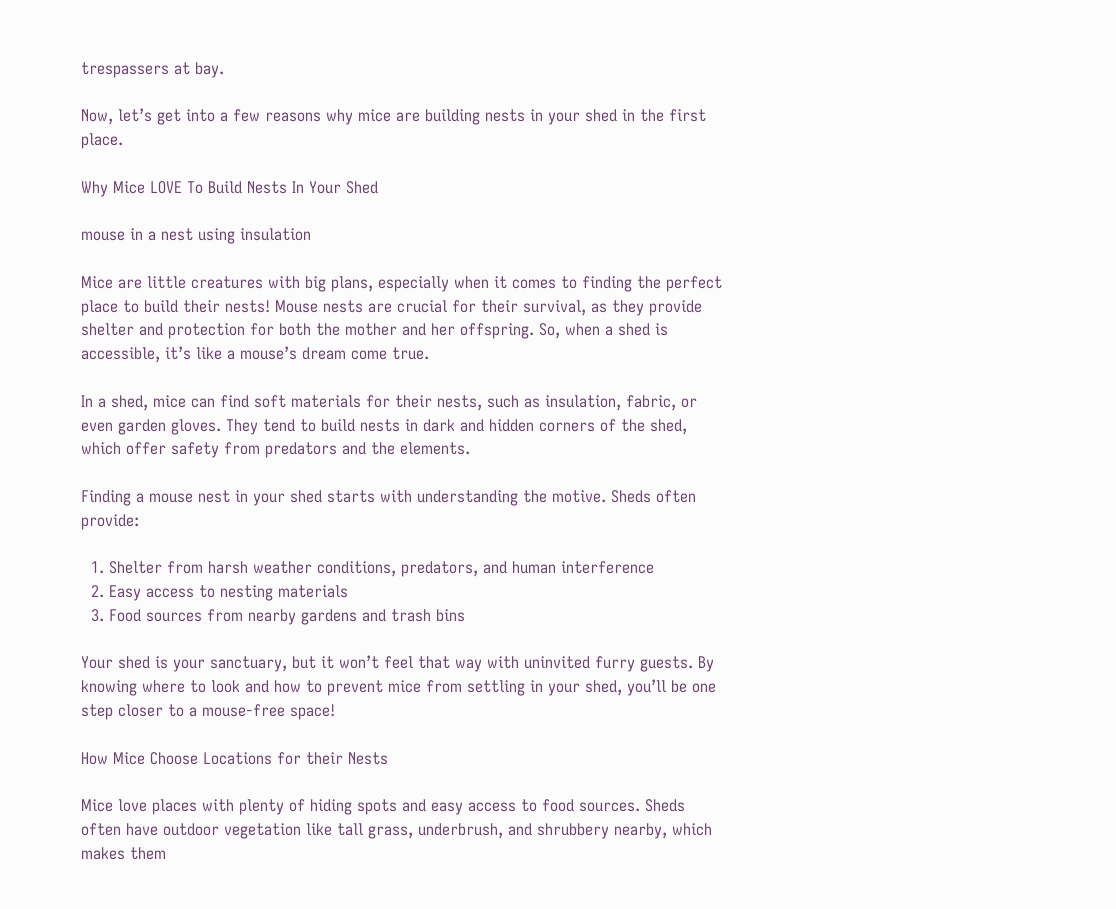trespassers at bay.

Now, let’s get into a few reasons why mice are building nests in your shed in the first place.

Why Mice LOVE To Build Nests In Your Shed

mouse in a nest using insulation

Mice are little creatures with big plans, especially when it comes to finding the perfect place to build their nests! Mouse nests are crucial for their survival, as they provide shelter and protection for both the mother and her offspring. So, when a shed is accessible, it’s like a mouse’s dream come true.

In a shed, mice can find soft materials for their nests, such as insulation, fabric, or even garden gloves. They tend to build nests in dark and hidden corners of the shed, which offer safety from predators and the elements.

Finding a mouse nest in your shed starts with understanding the motive. Sheds often provide:

  1. Shelter from harsh weather conditions, predators, and human interference
  2. Easy access to nesting materials
  3. Food sources from nearby gardens and trash bins

Your shed is your sanctuary, but it won’t feel that way with uninvited furry guests. By knowing where to look and how to prevent mice from settling in your shed, you’ll be one step closer to a mouse-free space!

How Mice Choose Locations for their Nests

Mice love places with plenty of hiding spots and easy access to food sources. Sheds often have outdoor vegetation like tall grass, underbrush, and shrubbery nearby, which makes them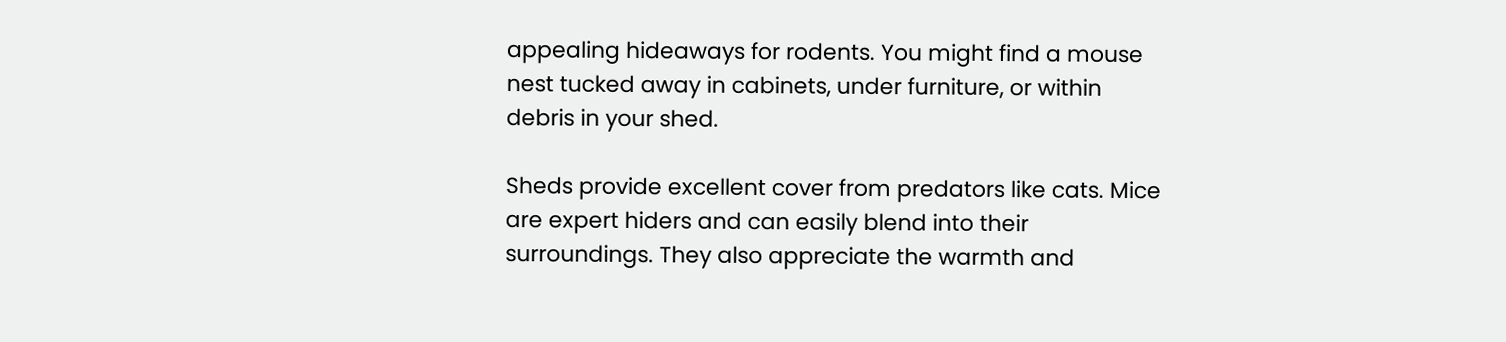appealing hideaways for rodents. You might find a mouse nest tucked away in cabinets, under furniture, or within debris in your shed.

Sheds provide excellent cover from predators like cats. Mice are expert hiders and can easily blend into their surroundings. They also appreciate the warmth and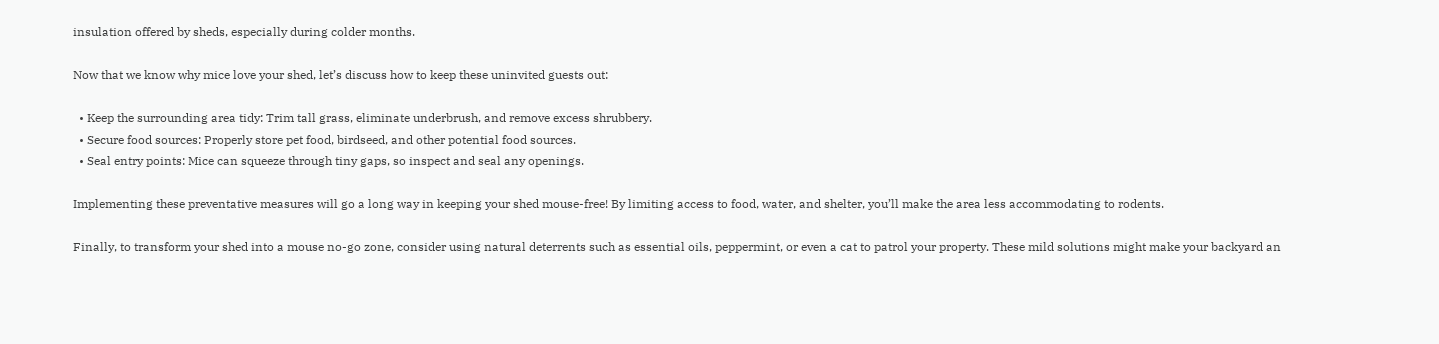insulation offered by sheds, especially during colder months.

Now that we know why mice love your shed, let’s discuss how to keep these uninvited guests out:

  • Keep the surrounding area tidy: Trim tall grass, eliminate underbrush, and remove excess shrubbery.
  • Secure food sources: Properly store pet food, birdseed, and other potential food sources.
  • Seal entry points: Mice can squeeze through tiny gaps, so inspect and seal any openings.

Implementing these preventative measures will go a long way in keeping your shed mouse-free! By limiting access to food, water, and shelter, you’ll make the area less accommodating to rodents.

Finally, to transform your shed into a mouse no-go zone, consider using natural deterrents such as essential oils, peppermint, or even a cat to patrol your property. These mild solutions might make your backyard an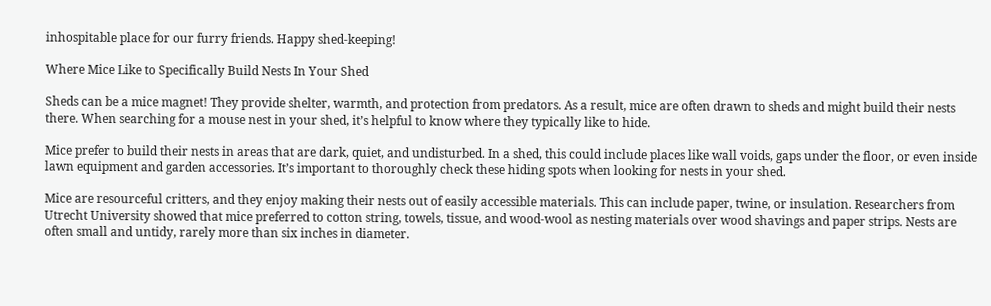inhospitable place for our furry friends. Happy shed-keeping!

Where Mice Like to Specifically Build Nests In Your Shed

Sheds can be a mice magnet! They provide shelter, warmth, and protection from predators. As a result, mice are often drawn to sheds and might build their nests there. When searching for a mouse nest in your shed, it’s helpful to know where they typically like to hide.

Mice prefer to build their nests in areas that are dark, quiet, and undisturbed. In a shed, this could include places like wall voids, gaps under the floor, or even inside lawn equipment and garden accessories. It’s important to thoroughly check these hiding spots when looking for nests in your shed.

Mice are resourceful critters, and they enjoy making their nests out of easily accessible materials. This can include paper, twine, or insulation. Researchers from Utrecht University showed that mice preferred to cotton string, towels, tissue, and wood-wool as nesting materials over wood shavings and paper strips. Nests are often small and untidy, rarely more than six inches in diameter.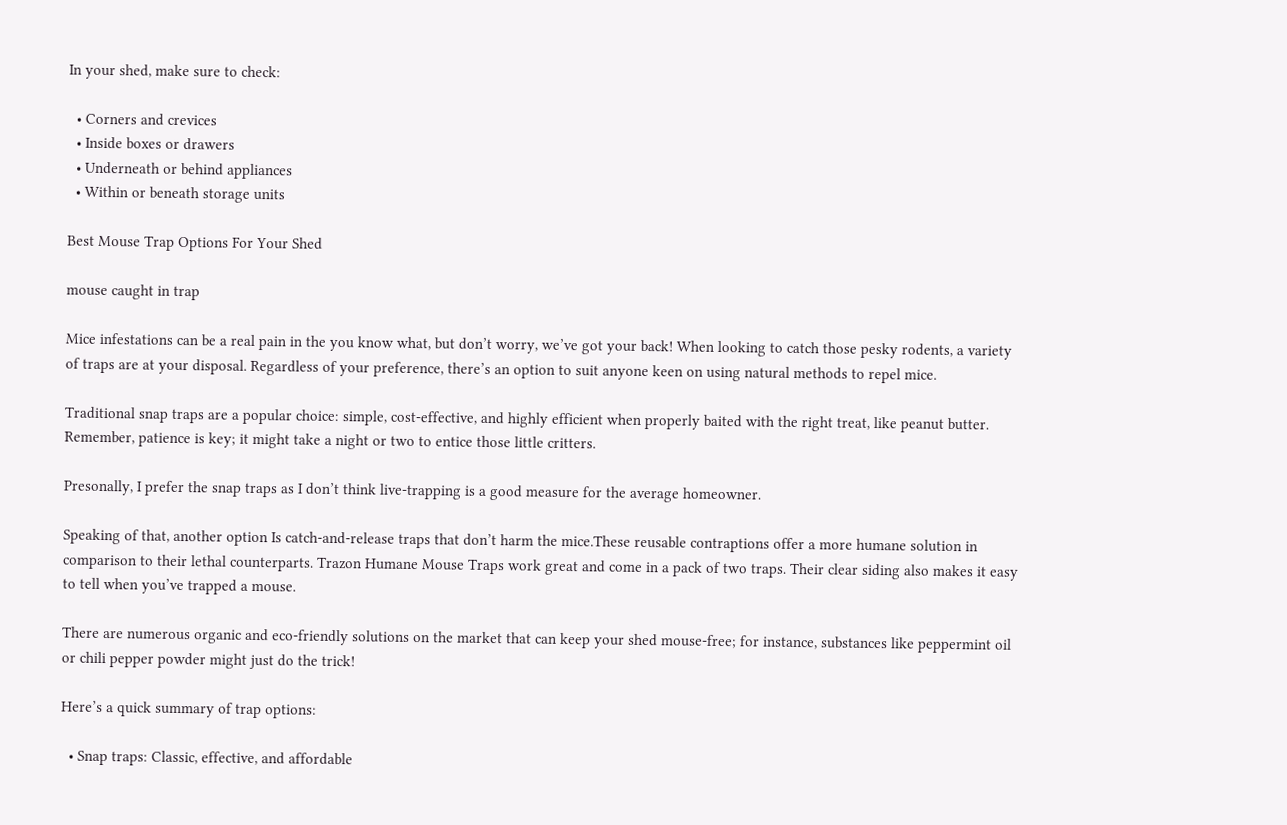In your shed, make sure to check:

  • Corners and crevices
  • Inside boxes or drawers
  • Underneath or behind appliances
  • Within or beneath storage units

Best Mouse Trap Options For Your Shed

mouse caught in trap

Mice infestations can be a real pain in the you know what, but don’t worry, we’ve got your back! When looking to catch those pesky rodents, a variety of traps are at your disposal. Regardless of your preference, there’s an option to suit anyone keen on using natural methods to repel mice.

Traditional snap traps are a popular choice: simple, cost-effective, and highly efficient when properly baited with the right treat, like peanut butter. Remember, patience is key; it might take a night or two to entice those little critters.

Presonally, I prefer the snap traps as I don’t think live-trapping is a good measure for the average homeowner.

Speaking of that, another option Is catch-and-release traps that don’t harm the mice.These reusable contraptions offer a more humane solution in comparison to their lethal counterparts. Trazon Humane Mouse Traps work great and come in a pack of two traps. Their clear siding also makes it easy to tell when you’ve trapped a mouse.

There are numerous organic and eco-friendly solutions on the market that can keep your shed mouse-free; for instance, substances like peppermint oil or chili pepper powder might just do the trick!

Here’s a quick summary of trap options:

  • Snap traps: Classic, effective, and affordable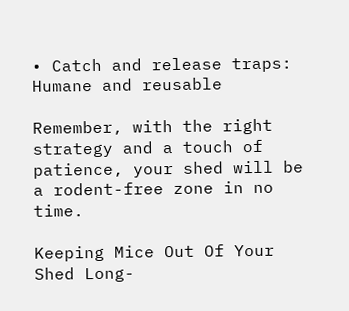• Catch and release traps: Humane and reusable

Remember, with the right strategy and a touch of patience, your shed will be a rodent-free zone in no time.

Keeping Mice Out Of Your Shed Long-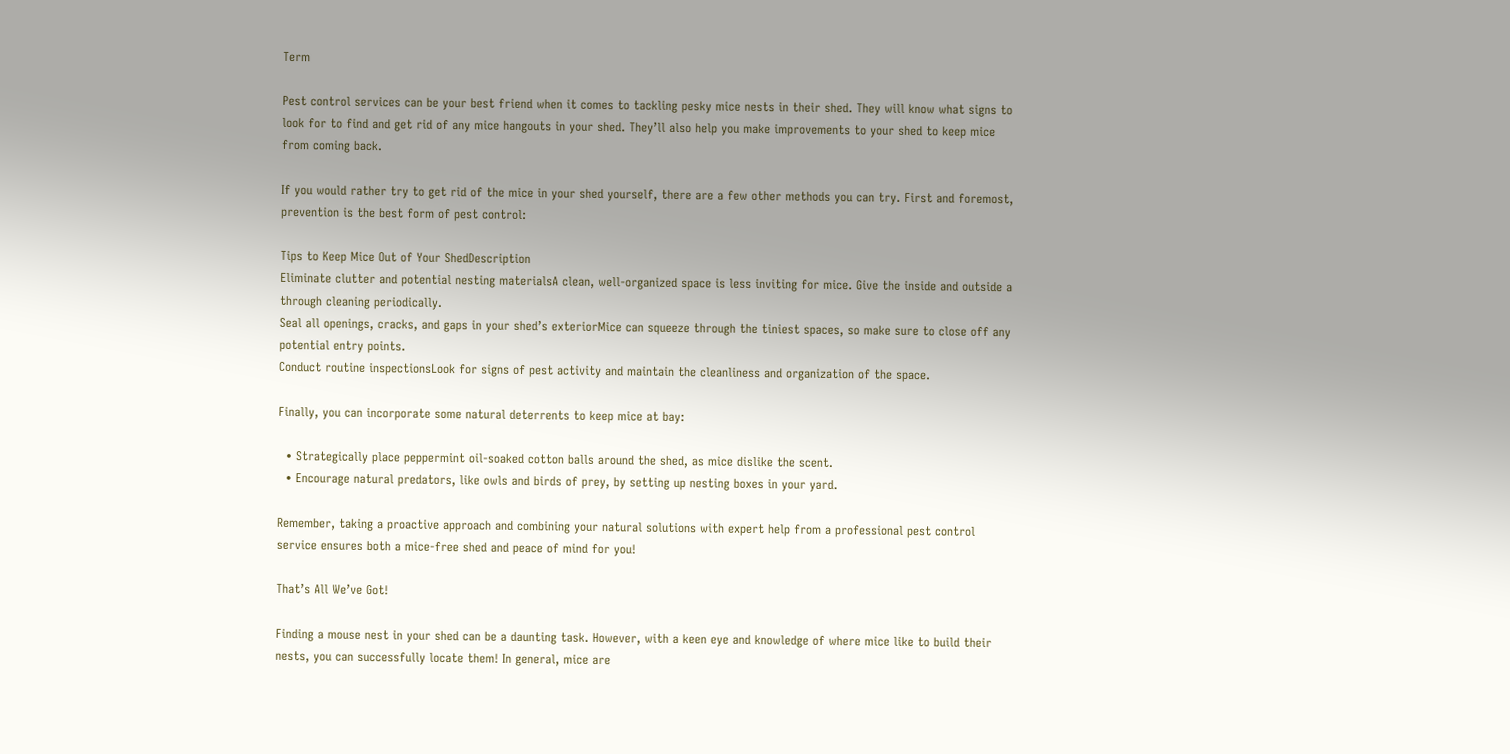Term

Pest control services can be your best friend when it comes to tackling pesky mice nests in their shed. They will know what signs to look for to find and get rid of any mice hangouts in your shed. They’ll also help you make improvements to your shed to keep mice from coming back.

If you would rather try to get rid of the mice in your shed yourself, there are a few other methods you can try. First and foremost, prevention is the best form of pest control:

Tips to Keep Mice Out of Your ShedDescription
Eliminate clutter and potential nesting materialsA clean, well-organized space is less inviting for mice. Give the inside and outside a through cleaning periodically.
Seal all openings, cracks, and gaps in your shed’s exteriorMice can squeeze through the tiniest spaces, so make sure to close off any potential entry points.
Conduct routine inspectionsLook for signs of pest activity and maintain the cleanliness and organization of the space.

Finally, you can incorporate some natural deterrents to keep mice at bay:

  • Strategically place peppermint oil-soaked cotton balls around the shed, as mice dislike the scent.
  • Encourage natural predators, like owls and birds of prey, by setting up nesting boxes in your yard.

Remember, taking a proactive approach and combining your natural solutions with expert help from a professional pest control service ensures both a mice-free shed and peace of mind for you!

That’s All We’ve Got!

Finding a mouse nest in your shed can be a daunting task. However, with a keen eye and knowledge of where mice like to build their nests, you can successfully locate them! In general, mice are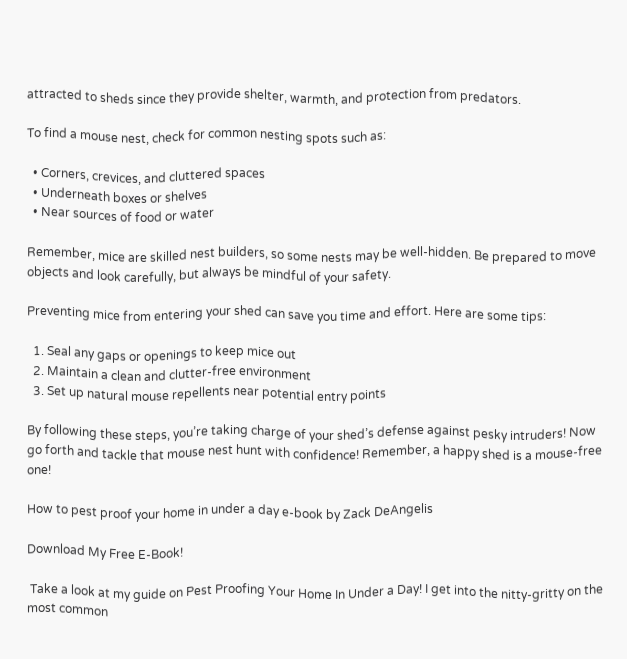attracted to sheds since they provide shelter, warmth, and protection from predators.

To find a mouse nest, check for common nesting spots such as:

  • Corners, crevices, and cluttered spaces
  • Underneath boxes or shelves
  • Near sources of food or water

Remember, mice are skilled nest builders, so some nests may be well-hidden. Be prepared to move objects and look carefully, but always be mindful of your safety.

Preventing mice from entering your shed can save you time and effort. Here are some tips:

  1. Seal any gaps or openings to keep mice out
  2. Maintain a clean and clutter-free environment
  3. Set up natural mouse repellents near potential entry points

By following these steps, you’re taking charge of your shed’s defense against pesky intruders! Now go forth and tackle that mouse nest hunt with confidence! Remember, a happy shed is a mouse-free one!

How to pest proof your home in under a day e-book by Zack DeAngelis

Download My Free E-Book!

 Take a look at my guide on Pest Proofing Your Home In Under a Day! I get into the nitty-gritty on the most common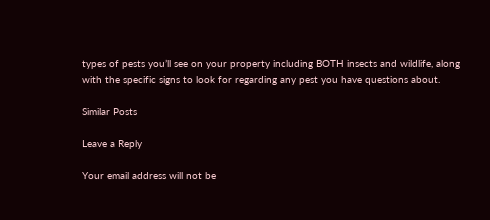types of pests you’ll see on your property including BOTH insects and wildlife, along with the specific signs to look for regarding any pest you have questions about.

Similar Posts

Leave a Reply

Your email address will not be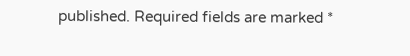published. Required fields are marked *